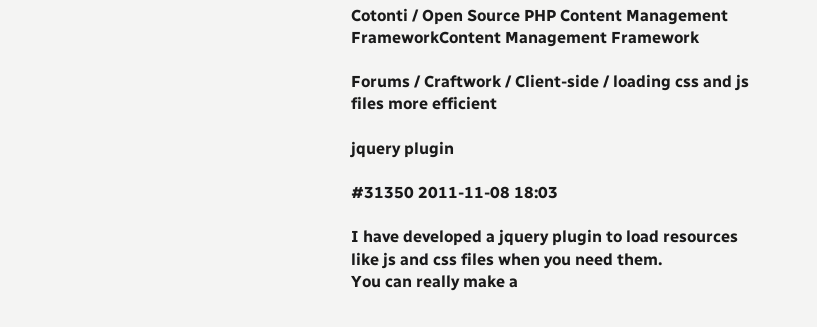Cotonti / Open Source PHP Content Management FrameworkContent Management Framework

Forums / Craftwork / Client-side / loading css and js files more efficient

jquery plugin

#31350 2011-11-08 18:03

I have developed a jquery plugin to load resources like js and css files when you need them.
You can really make a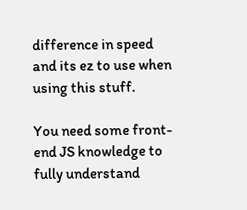difference in speed and its ez to use when using this stuff.

You need some front-end JS knowledge to fully understand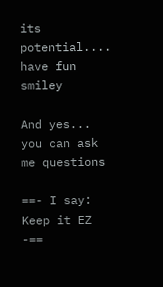its potential.... have fun smiley

And yes... you can ask me questions

==- I say: Keep it EZ -==